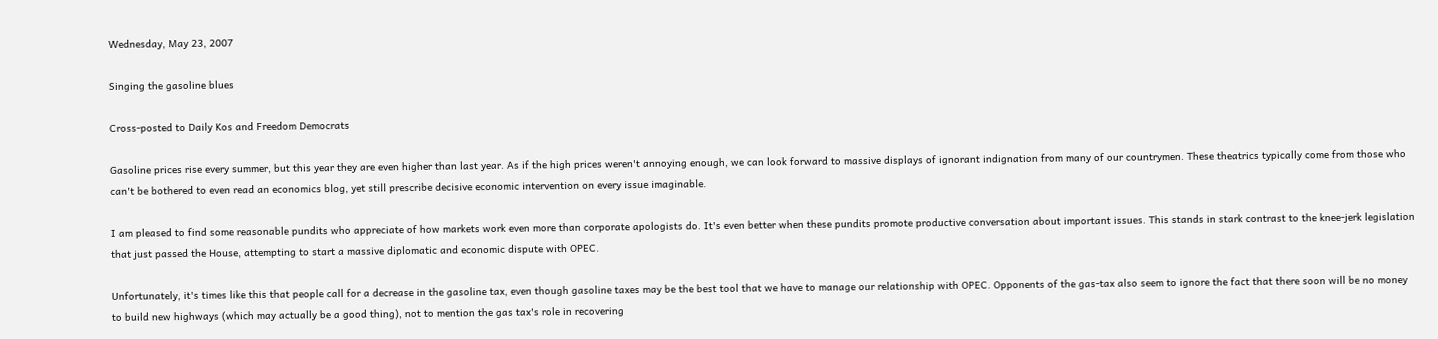Wednesday, May 23, 2007

Singing the gasoline blues

Cross-posted to Daily Kos and Freedom Democrats

Gasoline prices rise every summer, but this year they are even higher than last year. As if the high prices weren't annoying enough, we can look forward to massive displays of ignorant indignation from many of our countrymen. These theatrics typically come from those who can't be bothered to even read an economics blog, yet still prescribe decisive economic intervention on every issue imaginable.

I am pleased to find some reasonable pundits who appreciate of how markets work even more than corporate apologists do. It's even better when these pundits promote productive conversation about important issues. This stands in stark contrast to the knee-jerk legislation that just passed the House, attempting to start a massive diplomatic and economic dispute with OPEC.

Unfortunately, it's times like this that people call for a decrease in the gasoline tax, even though gasoline taxes may be the best tool that we have to manage our relationship with OPEC. Opponents of the gas-tax also seem to ignore the fact that there soon will be no money to build new highways (which may actually be a good thing), not to mention the gas tax's role in recovering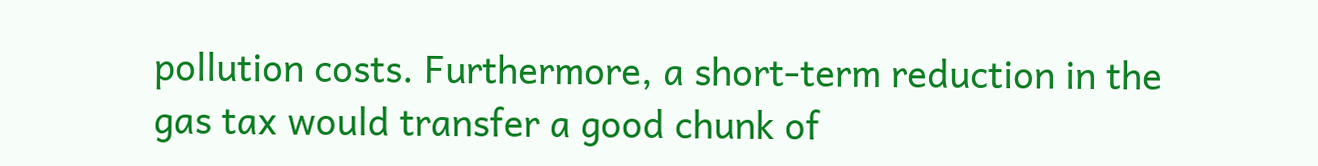pollution costs. Furthermore, a short-term reduction in the gas tax would transfer a good chunk of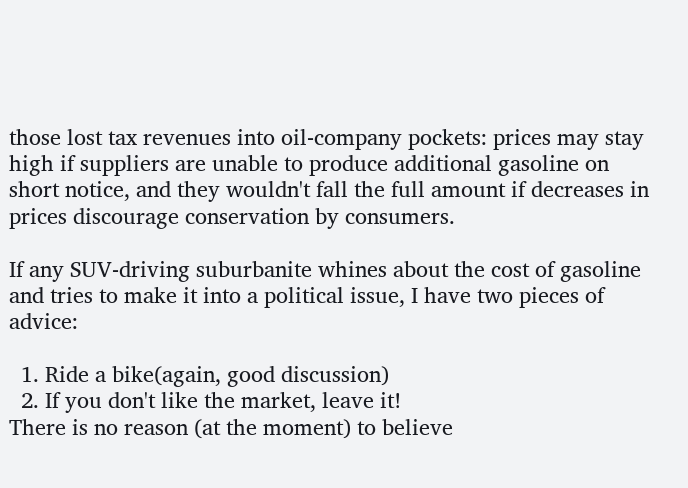those lost tax revenues into oil-company pockets: prices may stay high if suppliers are unable to produce additional gasoline on short notice, and they wouldn't fall the full amount if decreases in prices discourage conservation by consumers.

If any SUV-driving suburbanite whines about the cost of gasoline and tries to make it into a political issue, I have two pieces of advice:

  1. Ride a bike(again, good discussion)
  2. If you don't like the market, leave it!
There is no reason (at the moment) to believe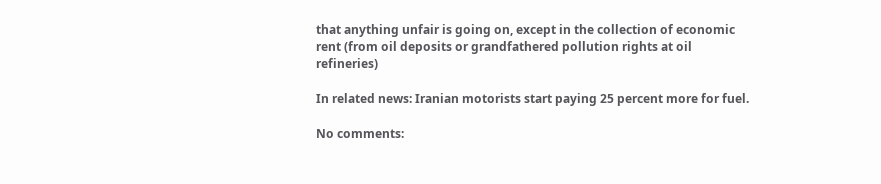that anything unfair is going on, except in the collection of economic rent (from oil deposits or grandfathered pollution rights at oil refineries)

In related news: Iranian motorists start paying 25 percent more for fuel.

No comments: